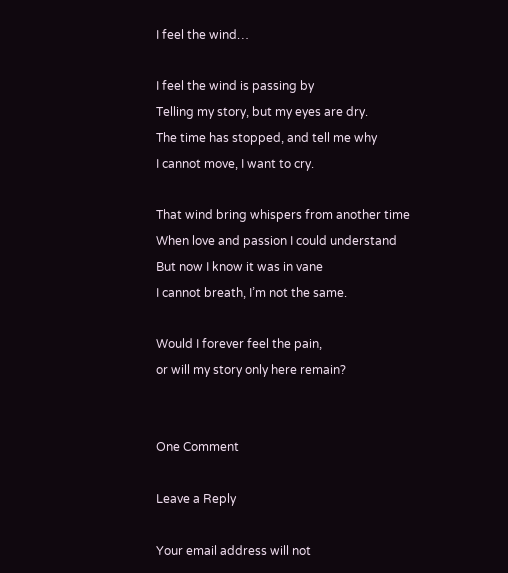I feel the wind…

I feel the wind is passing by
Telling my story, but my eyes are dry.
The time has stopped, and tell me why
I cannot move, I want to cry.

That wind bring whispers from another time
When love and passion I could understand
But now I know it was in vane
I cannot breath, I’m not the same.

Would I forever feel the pain,
or will my story only here remain?


One Comment

Leave a Reply

Your email address will not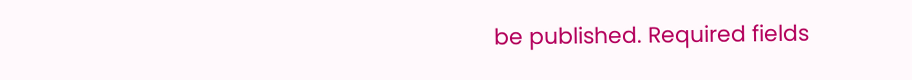be published. Required fields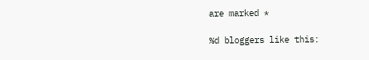are marked *

%d bloggers like this: